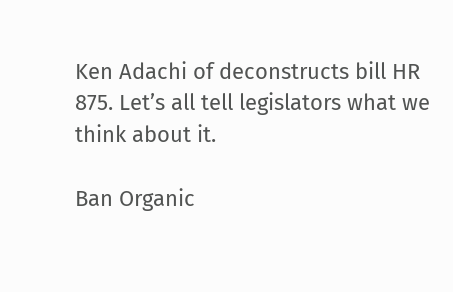Ken Adachi of deconstructs bill HR 875. Let’s all tell legislators what we think about it.

Ban Organic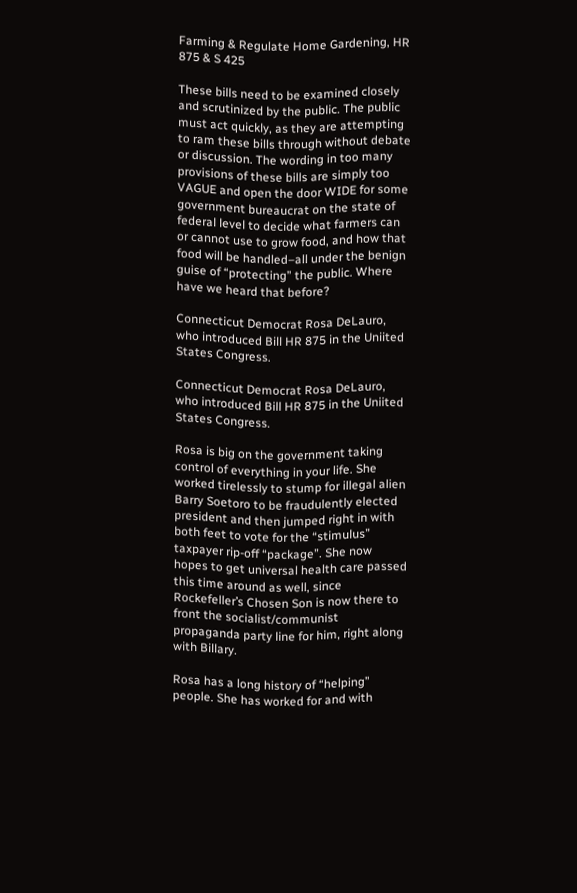Farming & Regulate Home Gardening, HR 875 & S 425

These bills need to be examined closely and scrutinized by the public. The public must act quickly, as they are attempting to ram these bills through without debate or discussion. The wording in too many provisions of these bills are simply too VAGUE and open the door WIDE for some government bureaucrat on the state of federal level to decide what farmers can or cannot use to grow food, and how that food will be handled–all under the benign guise of “protecting” the public. Where have we heard that before?

Connecticut Democrat Rosa DeLauro, who introduced Bill HR 875 in the Uniited States Congress.

Connecticut Democrat Rosa DeLauro, who introduced Bill HR 875 in the Uniited States Congress.

Rosa is big on the government taking control of everything in your life. She worked tirelessly to stump for illegal alien Barry Soetoro to be fraudulently elected president and then jumped right in with both feet to vote for the “stimulus” taxpayer rip-off “package”. She now hopes to get universal health care passed this time around as well, since Rockefeller’s Chosen Son is now there to front the socialist/communist propaganda party line for him, right along with Billary.

Rosa has a long history of “helping” people. She has worked for and with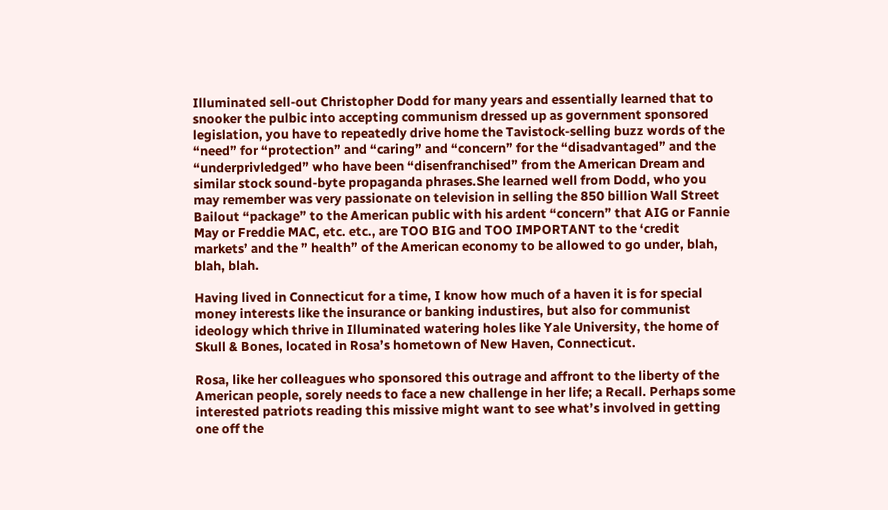Illuminated sell-out Christopher Dodd for many years and essentially learned that to snooker the pulbic into accepting communism dressed up as government sponsored legislation, you have to repeatedly drive home the Tavistock-selling buzz words of the “need” for “protection” and “caring” and “concern” for the “disadvantaged” and the “underprivledged” who have been “disenfranchised” from the American Dream and similar stock sound-byte propaganda phrases.She learned well from Dodd, who you may remember was very passionate on television in selling the 850 billion Wall Street Bailout “package” to the American public with his ardent “concern” that AIG or Fannie May or Freddie MAC, etc. etc., are TOO BIG and TOO IMPORTANT to the ‘credit markets’ and the ” health” of the American economy to be allowed to go under, blah, blah, blah.

Having lived in Connecticut for a time, I know how much of a haven it is for special money interests like the insurance or banking industires, but also for communist ideology which thrive in Illuminated watering holes like Yale University, the home of Skull & Bones, located in Rosa’s hometown of New Haven, Connecticut.

Rosa, like her colleagues who sponsored this outrage and affront to the liberty of the American people, sorely needs to face a new challenge in her life; a Recall. Perhaps some interested patriots reading this missive might want to see what’s involved in getting one off the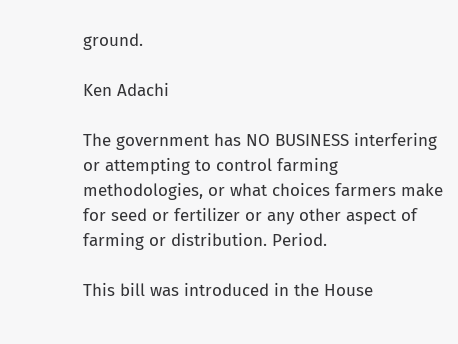ground.

Ken Adachi

The government has NO BUSINESS interfering or attempting to control farming methodologies, or what choices farmers make for seed or fertilizer or any other aspect of farming or distribution. Period.

This bill was introduced in the House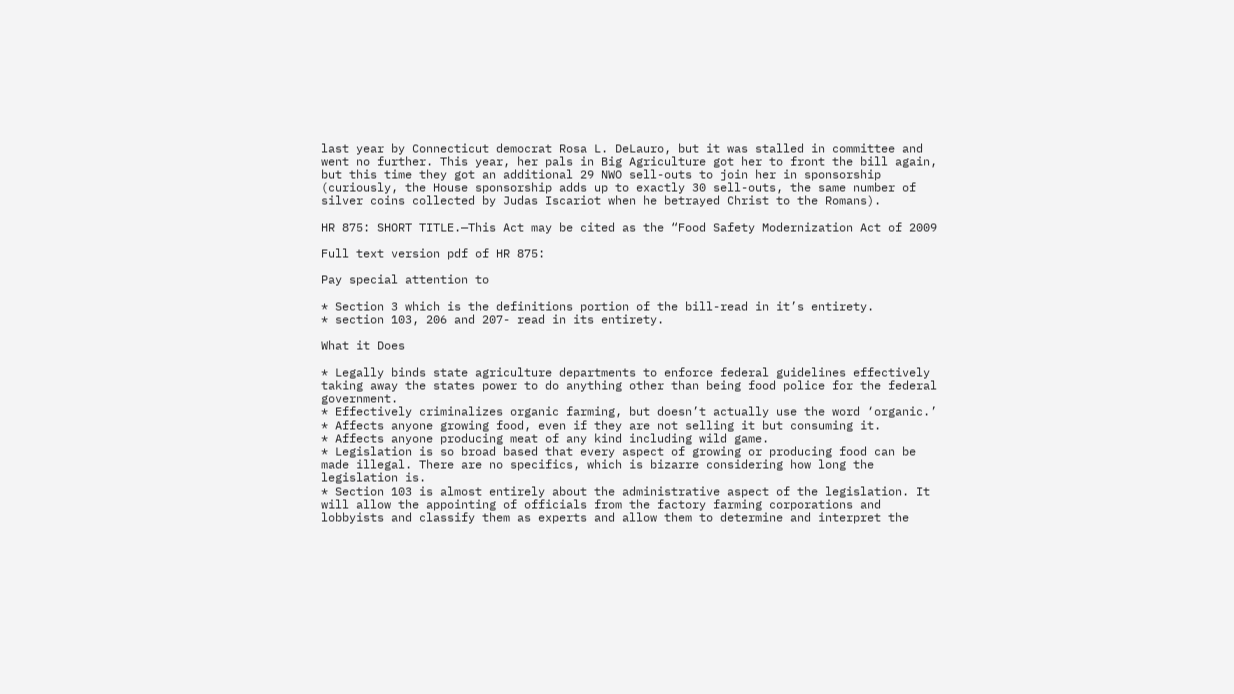last year by Connecticut democrat Rosa L. DeLauro, but it was stalled in committee and went no further. This year, her pals in Big Agriculture got her to front the bill again, but this time they got an additional 29 NWO sell-outs to join her in sponsorship (curiously, the House sponsorship adds up to exactly 30 sell-outs, the same number of silver coins collected by Judas Iscariot when he betrayed Christ to the Romans).

HR 875: SHORT TITLE.—This Act may be cited as the “Food Safety Modernization Act of 2009

Full text version pdf of HR 875:

Pay special attention to

* Section 3 which is the definitions portion of the bill-read in it’s entirety.
* section 103, 206 and 207- read in its entirety.

What it Does

* Legally binds state agriculture departments to enforce federal guidelines effectively taking away the states power to do anything other than being food police for the federal government.
* Effectively criminalizes organic farming, but doesn’t actually use the word ‘organic.’
* Affects anyone growing food, even if they are not selling it but consuming it.
* Affects anyone producing meat of any kind including wild game.
* Legislation is so broad based that every aspect of growing or producing food can be made illegal. There are no specifics, which is bizarre considering how long the legislation is.
* Section 103 is almost entirely about the administrative aspect of the legislation. It will allow the appointing of officials from the factory farming corporations and lobbyists and classify them as experts and allow them to determine and interpret the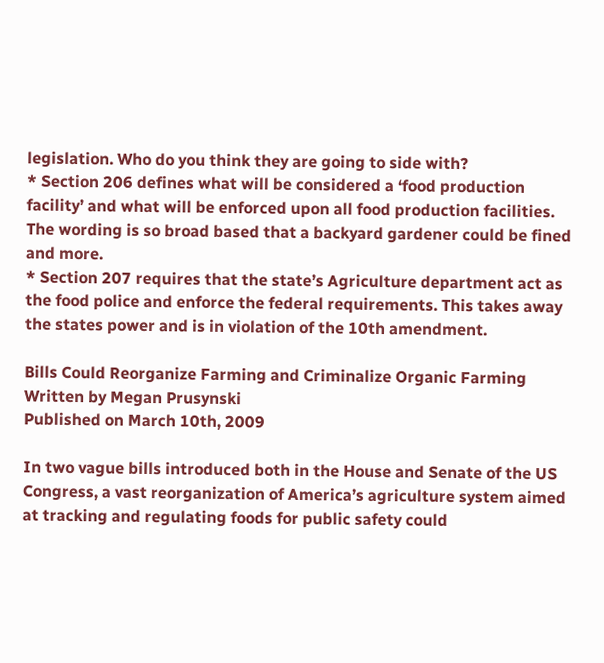legislation. Who do you think they are going to side with?
* Section 206 defines what will be considered a ‘food production facility’ and what will be enforced upon all food production facilities. The wording is so broad based that a backyard gardener could be fined and more.
* Section 207 requires that the state’s Agriculture department act as the food police and enforce the federal requirements. This takes away the states power and is in violation of the 10th amendment.

Bills Could Reorganize Farming and Criminalize Organic Farming
Written by Megan Prusynski
Published on March 10th, 2009

In two vague bills introduced both in the House and Senate of the US Congress, a vast reorganization of America’s agriculture system aimed at tracking and regulating foods for public safety could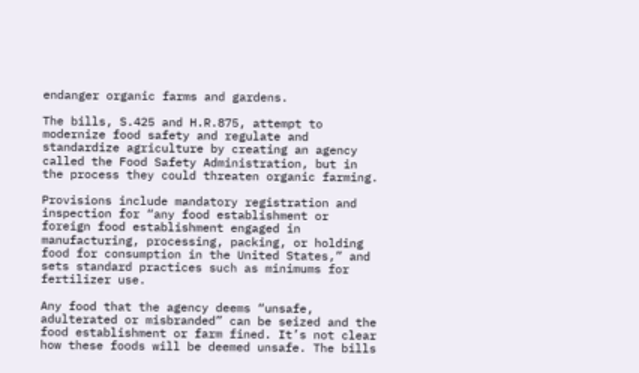endanger organic farms and gardens.

The bills, S.425 and H.R.875, attempt to modernize food safety and regulate and standardize agriculture by creating an agency called the Food Safety Administration, but in the process they could threaten organic farming.

Provisions include mandatory registration and inspection for “any food establishment or foreign food establishment engaged in manufacturing, processing, packing, or holding food for consumption in the United States,” and sets standard practices such as minimums for fertilizer use.

Any food that the agency deems “unsafe, adulterated or misbranded” can be seized and the food establishment or farm fined. It’s not clear how these foods will be deemed unsafe. The bills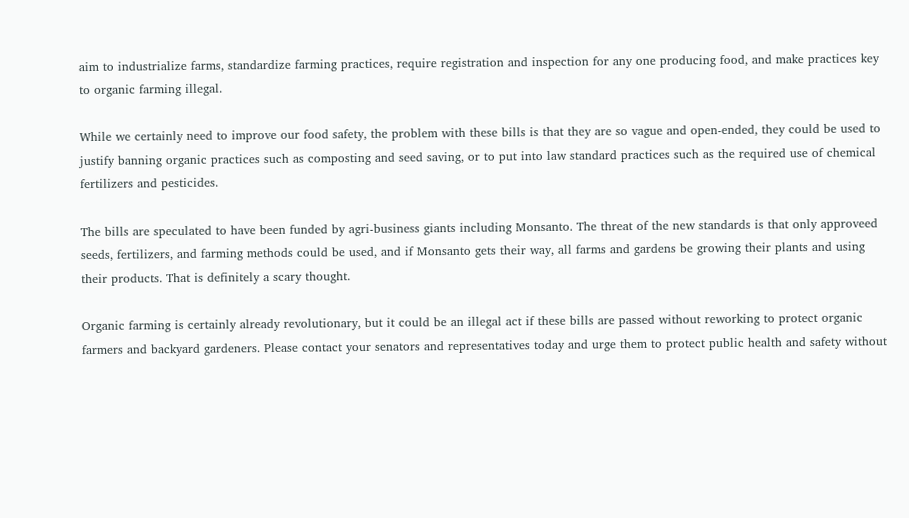aim to industrialize farms, standardize farming practices, require registration and inspection for any one producing food, and make practices key to organic farming illegal.

While we certainly need to improve our food safety, the problem with these bills is that they are so vague and open-ended, they could be used to justify banning organic practices such as composting and seed saving, or to put into law standard practices such as the required use of chemical fertilizers and pesticides.

The bills are speculated to have been funded by agri-business giants including Monsanto. The threat of the new standards is that only approveed seeds, fertilizers, and farming methods could be used, and if Monsanto gets their way, all farms and gardens be growing their plants and using their products. That is definitely a scary thought.

Organic farming is certainly already revolutionary, but it could be an illegal act if these bills are passed without reworking to protect organic farmers and backyard gardeners. Please contact your senators and representatives today and urge them to protect public health and safety without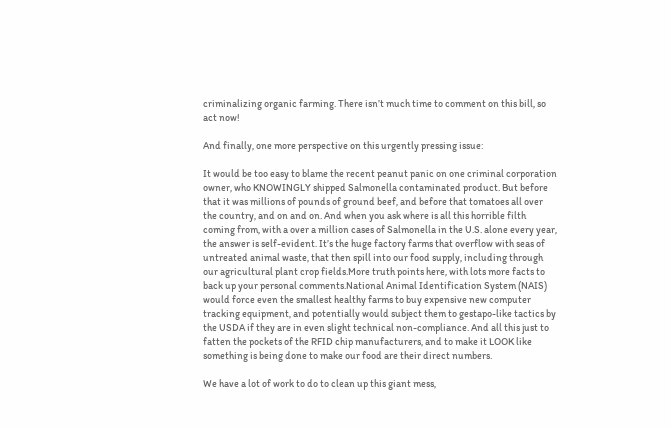criminalizing organic farming. There isn’t much time to comment on this bill, so act now!

And finally, one more perspective on this urgently pressing issue:

It would be too easy to blame the recent peanut panic on one criminal corporation owner, who KNOWINGLY shipped Salmonella contaminated product. But before that it was millions of pounds of ground beef, and before that tomatoes all over the country, and on and on. And when you ask where is all this horrible filth coming from, with a over a million cases of Salmonella in the U.S. alone every year, the answer is self-evident. It’s the huge factory farms that overflow with seas of untreated animal waste, that then spill into our food supply, including through our agricultural plant crop fields.More truth points here, with lots more facts to back up your personal comments.National Animal Identification System (NAIS) would force even the smallest healthy farms to buy expensive new computer tracking equipment, and potentially would subject them to gestapo-like tactics by the USDA if they are in even slight technical non-compliance. And all this just to fatten the pockets of the RFID chip manufacturers, and to make it LOOK like something is being done to make our food are their direct numbers.

We have a lot of work to do to clean up this giant mess,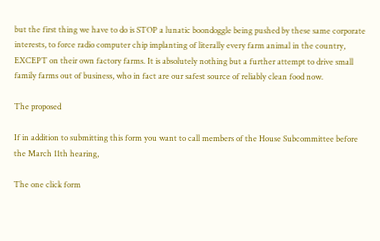but the first thing we have to do is STOP a lunatic boondoggle being pushed by these same corporate interests, to force radio computer chip implanting of literally every farm animal in the country, EXCEPT on their own factory farms. It is absolutely nothing but a further attempt to drive small family farms out of business, who in fact are our safest source of reliably clean food now.

The proposed

If in addition to submitting this form you want to call members of the House Subcommittee before the March 11th hearing,

The one click form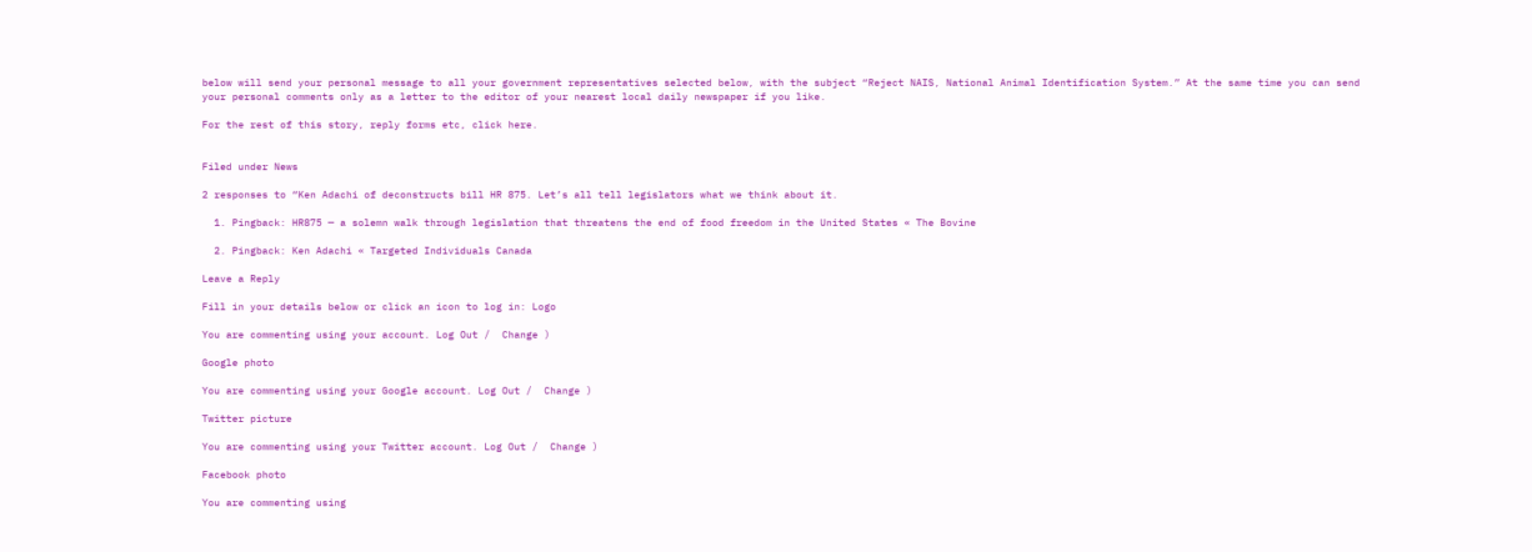below will send your personal message to all your government representatives selected below, with the subject “Reject NAIS, National Animal Identification System.” At the same time you can send your personal comments only as a letter to the editor of your nearest local daily newspaper if you like.

For the rest of this story, reply forms etc, click here.


Filed under News

2 responses to “Ken Adachi of deconstructs bill HR 875. Let’s all tell legislators what we think about it.

  1. Pingback: HR875 — a solemn walk through legislation that threatens the end of food freedom in the United States « The Bovine

  2. Pingback: Ken Adachi « Targeted Individuals Canada

Leave a Reply

Fill in your details below or click an icon to log in: Logo

You are commenting using your account. Log Out /  Change )

Google photo

You are commenting using your Google account. Log Out /  Change )

Twitter picture

You are commenting using your Twitter account. Log Out /  Change )

Facebook photo

You are commenting using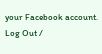your Facebook account. Log Out /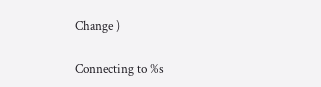Change )

Connecting to %s